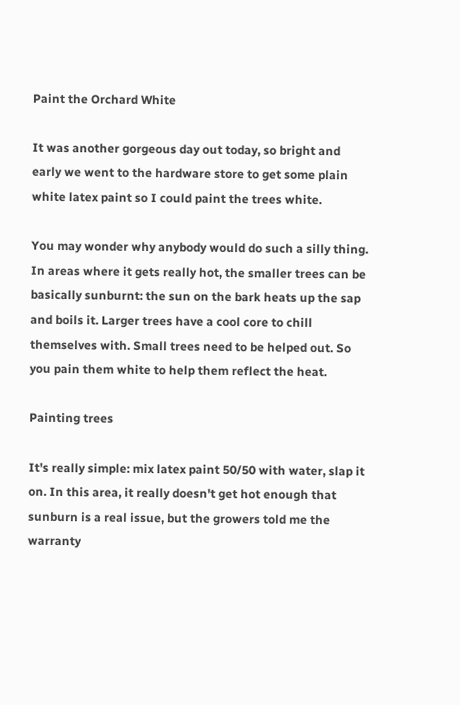Paint the Orchard White

It was another gorgeous day out today, so bright and early we went to the hardware store to get some plain white latex paint so I could paint the trees white.

You may wonder why anybody would do such a silly thing. In areas where it gets really hot, the smaller trees can be basically sunburnt: the sun on the bark heats up the sap and boils it. Larger trees have a cool core to chill themselves with. Small trees need to be helped out. So you pain them white to help them reflect the heat.

Painting trees

It's really simple: mix latex paint 50/50 with water, slap it on. In this area, it really doesn't get hot enough that sunburn is a real issue, but the growers told me the warranty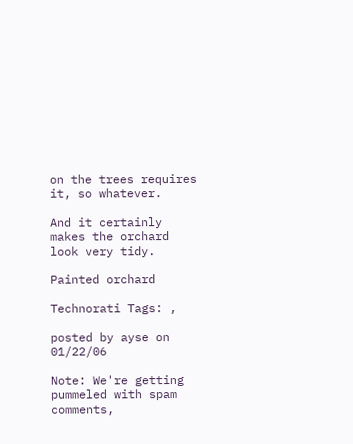on the trees requires it, so whatever.

And it certainly makes the orchard look very tidy.

Painted orchard

Technorati Tags: ,

posted by ayse on 01/22/06

Note: We're getting pummeled with spam comments,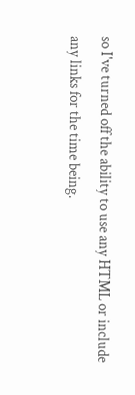so I've turned off the ability to use any HTML or include any links for the time being.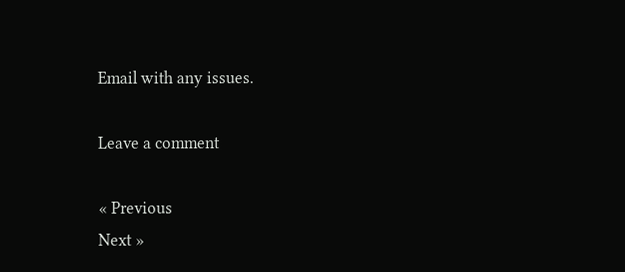Email with any issues.

Leave a comment

« Previous
Next »